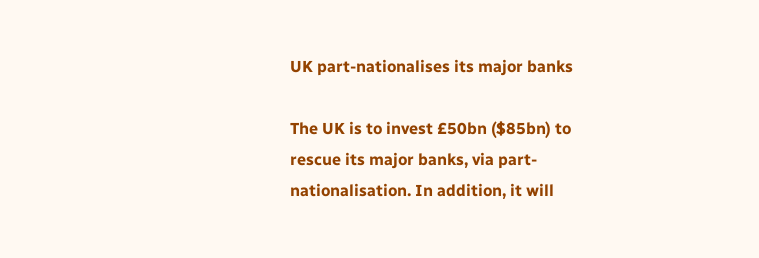UK part-nationalises its major banks

The UK is to invest £50bn ($85bn) to rescue its major banks, via part-nationalisation. In addition, it will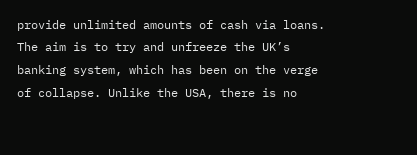provide unlimited amounts of cash via loans. The aim is to try and unfreeze the UK’s banking system, which has been on the verge of collapse. Unlike the USA, there is no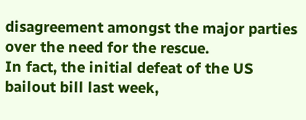disagreement amongst the major parties over the need for the rescue.
In fact, the initial defeat of the US bailout bill last week,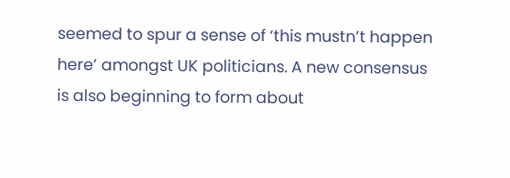seemed to spur a sense of ‘this mustn’t happen here’ amongst UK politicians. A new consensus is also beginning to form about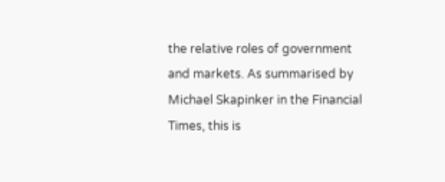the relative roles of government and markets. As summarised by Michael Skapinker in the Financial Times, this is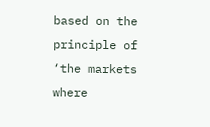based on the principle of ‘the markets where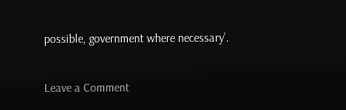possible, government where necessary’.

Leave a Comment